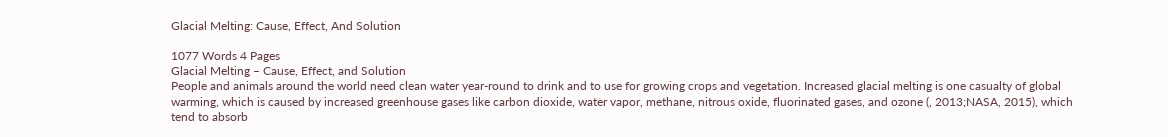Glacial Melting: Cause, Effect, And Solution

1077 Words 4 Pages
Glacial Melting – Cause, Effect, and Solution
People and animals around the world need clean water year-round to drink and to use for growing crops and vegetation. Increased glacial melting is one casualty of global warming, which is caused by increased greenhouse gases like carbon dioxide, water vapor, methane, nitrous oxide, fluorinated gases, and ozone (, 2013;NASA, 2015), which tend to absorb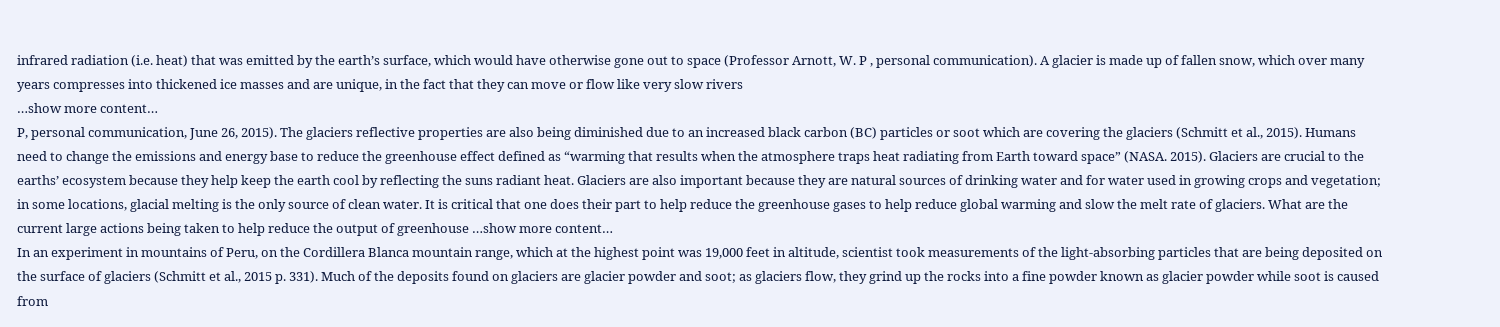infrared radiation (i.e. heat) that was emitted by the earth’s surface, which would have otherwise gone out to space (Professor Arnott, W. P , personal communication). A glacier is made up of fallen snow, which over many years compresses into thickened ice masses and are unique, in the fact that they can move or flow like very slow rivers
…show more content…
P, personal communication, June 26, 2015). The glaciers reflective properties are also being diminished due to an increased black carbon (BC) particles or soot which are covering the glaciers (Schmitt et al., 2015). Humans need to change the emissions and energy base to reduce the greenhouse effect defined as “warming that results when the atmosphere traps heat radiating from Earth toward space” (NASA. 2015). Glaciers are crucial to the earths’ ecosystem because they help keep the earth cool by reflecting the suns radiant heat. Glaciers are also important because they are natural sources of drinking water and for water used in growing crops and vegetation; in some locations, glacial melting is the only source of clean water. It is critical that one does their part to help reduce the greenhouse gases to help reduce global warming and slow the melt rate of glaciers. What are the current large actions being taken to help reduce the output of greenhouse …show more content…
In an experiment in mountains of Peru, on the Cordillera Blanca mountain range, which at the highest point was 19,000 feet in altitude, scientist took measurements of the light-absorbing particles that are being deposited on the surface of glaciers (Schmitt et al., 2015 p. 331). Much of the deposits found on glaciers are glacier powder and soot; as glaciers flow, they grind up the rocks into a fine powder known as glacier powder while soot is caused from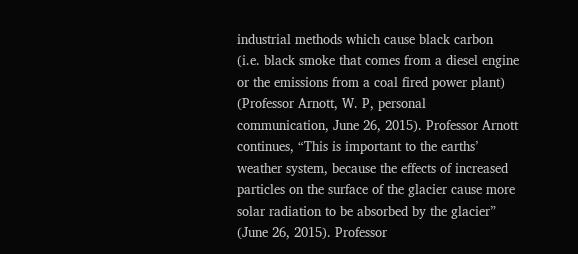industrial methods which cause black carbon (i.e. black smoke that comes from a diesel engine or the emissions from a coal fired power plant) (Professor Arnott, W. P, personal communication, June 26, 2015). Professor Arnott continues, “This is important to the earths’ weather system, because the effects of increased particles on the surface of the glacier cause more solar radiation to be absorbed by the glacier” (June 26, 2015). Professor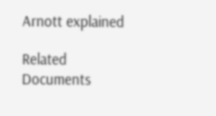Arnott explained

Related Documents